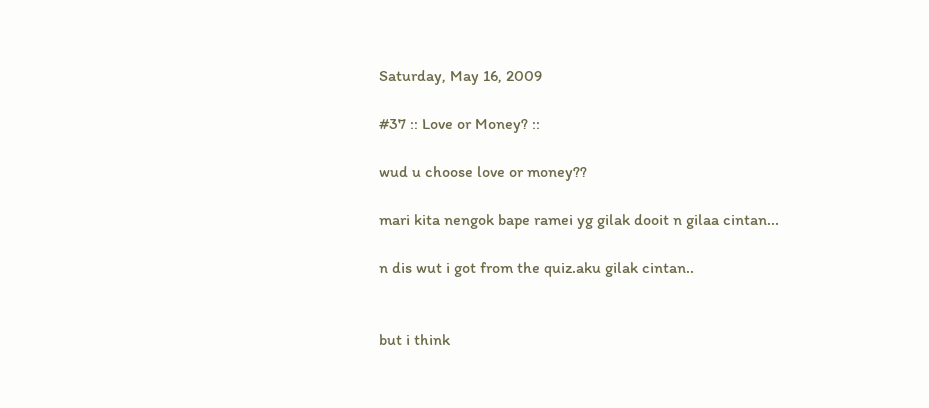Saturday, May 16, 2009

#37 :: Love or Money? ::

wud u choose love or money??

mari kita nengok bape ramei yg gilak dooit n gilaa cintan...

n dis wut i got from the quiz.aku gilak cintan..


but i think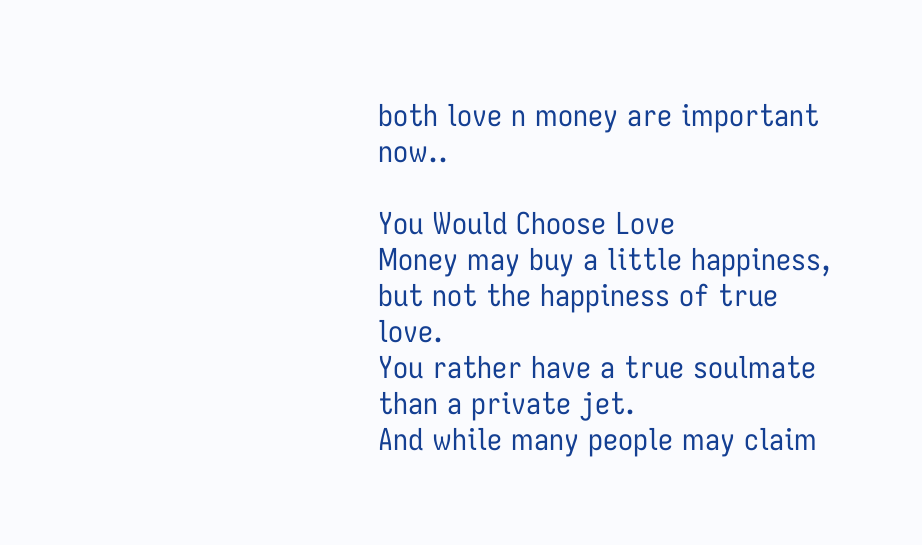both love n money are important now..

You Would Choose Love
Money may buy a little happiness, but not the happiness of true love.
You rather have a true soulmate than a private jet.
And while many people may claim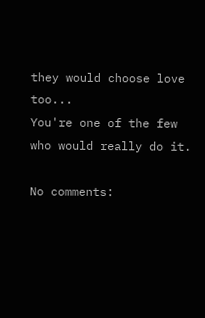they would choose love too...
You're one of the few who would really do it.

No comments: